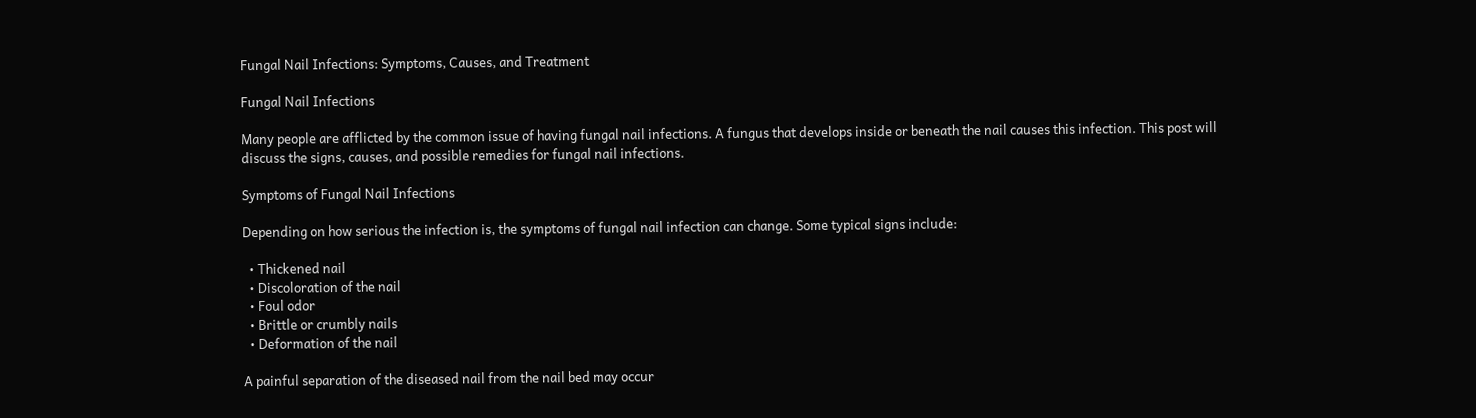Fungal Nail Infections: Symptoms, Causes, and Treatment

Fungal Nail Infections

Many people are afflicted by the common issue of having fungal nail infections. A fungus that develops inside or beneath the nail causes this infection. This post will discuss the signs, causes, and possible remedies for fungal nail infections.

Symptoms of Fungal Nail Infections

Depending on how serious the infection is, the symptoms of fungal nail infection can change. Some typical signs include:

  • Thickened nail
  • Discoloration of the nail
  • Foul odor
  • Brittle or crumbly nails
  • Deformation of the nail

A painful separation of the diseased nail from the nail bed may occur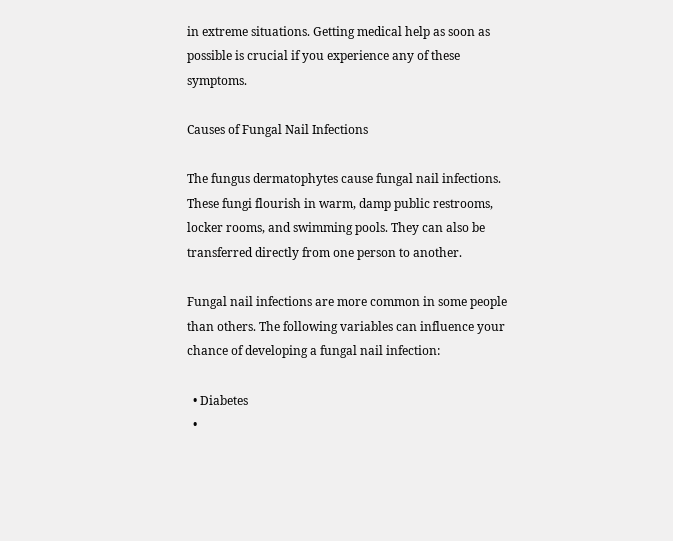in extreme situations. Getting medical help as soon as possible is crucial if you experience any of these symptoms.

Causes of Fungal Nail Infections

The fungus dermatophytes cause fungal nail infections. These fungi flourish in warm, damp public restrooms, locker rooms, and swimming pools. They can also be transferred directly from one person to another.

Fungal nail infections are more common in some people than others. The following variables can influence your chance of developing a fungal nail infection:

  • Diabetes
  •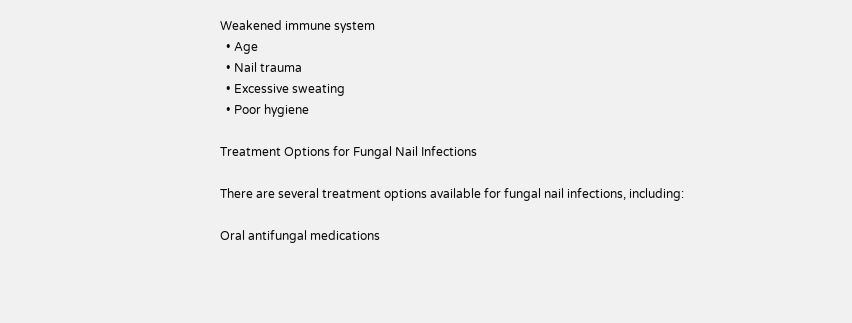Weakened immune system
  • Age
  • Nail trauma
  • Excessive sweating
  • Poor hygiene

Treatment Options for Fungal Nail Infections

There are several treatment options available for fungal nail infections, including:

Oral antifungal medications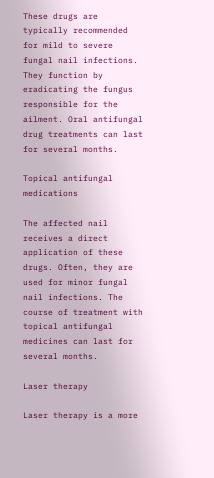These drugs are typically recommended for mild to severe fungal nail infections. They function by eradicating the fungus responsible for the ailment. Oral antifungal drug treatments can last for several months.

Topical antifungal medications

The affected nail receives a direct application of these drugs. Often, they are used for minor fungal nail infections. The course of treatment with topical antifungal medicines can last for several months.

Laser therapy

Laser therapy is a more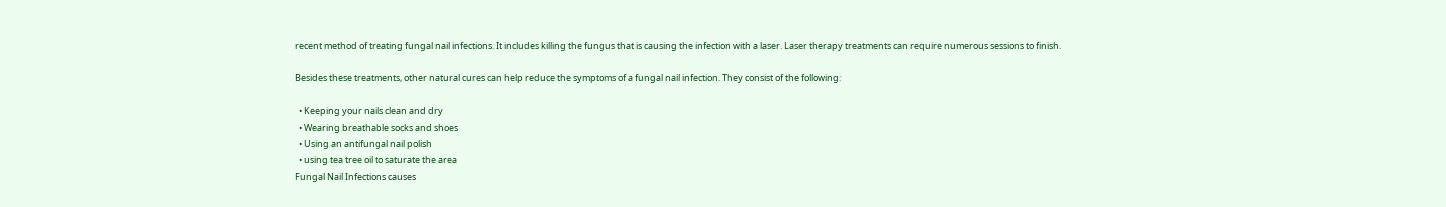recent method of treating fungal nail infections. It includes killing the fungus that is causing the infection with a laser. Laser therapy treatments can require numerous sessions to finish.

Besides these treatments, other natural cures can help reduce the symptoms of a fungal nail infection. They consist of the following:

  • Keeping your nails clean and dry
  • Wearing breathable socks and shoes
  • Using an antifungal nail polish
  • using tea tree oil to saturate the area
Fungal Nail Infections causes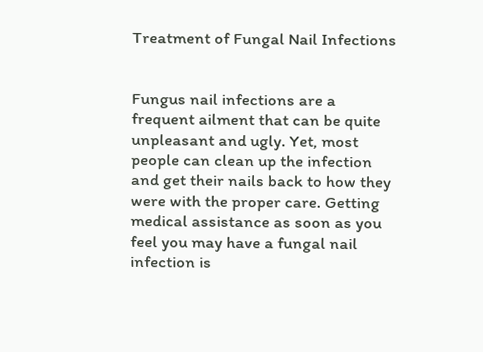Treatment of Fungal Nail Infections


Fungus nail infections are a frequent ailment that can be quite unpleasant and ugly. Yet, most people can clean up the infection and get their nails back to how they were with the proper care. Getting medical assistance as soon as you feel you may have a fungal nail infection is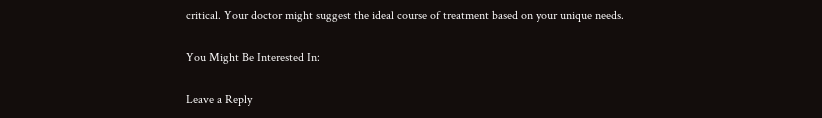critical. Your doctor might suggest the ideal course of treatment based on your unique needs.

You Might Be Interested In:

Leave a Reply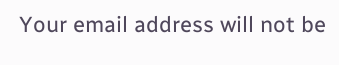Your email address will not be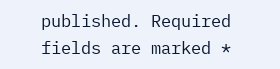published. Required fields are marked *